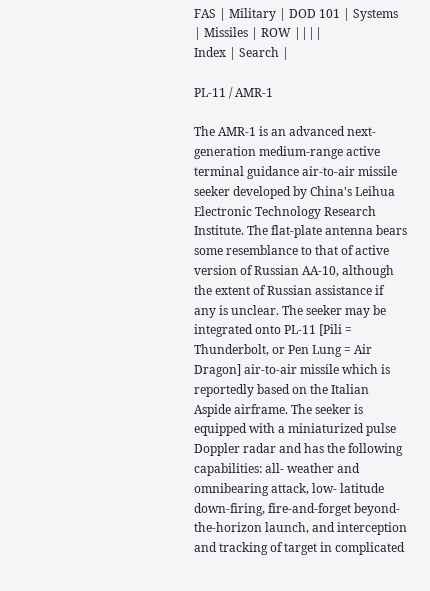FAS | Military | DOD 101 | Systems | Missiles | ROW ||||
Index | Search |

PL-11 / AMR-1

The AMR-1 is an advanced next-generation medium-range active terminal guidance air-to-air missile seeker developed by China's Leihua Electronic Technology Research Institute. The flat-plate antenna bears some resemblance to that of active version of Russian AA-10, although the extent of Russian assistance if any is unclear. The seeker may be integrated onto PL-11 [Pili = Thunderbolt, or Pen Lung = Air Dragon] air-to-air missile which is reportedly based on the Italian Aspide airframe. The seeker is equipped with a miniaturized pulse Doppler radar and has the following capabilities: all- weather and omnibearing attack, low- latitude down-firing, fire-and-forget beyond-the-horizon launch, and interception and tracking of target in complicated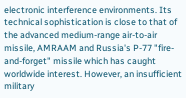electronic interference environments. Its technical sophistication is close to that of the advanced medium-range air-to-air missile, AMRAAM and Russia's P-77 "fire-and-forget" missile which has caught worldwide interest. However, an insufficient military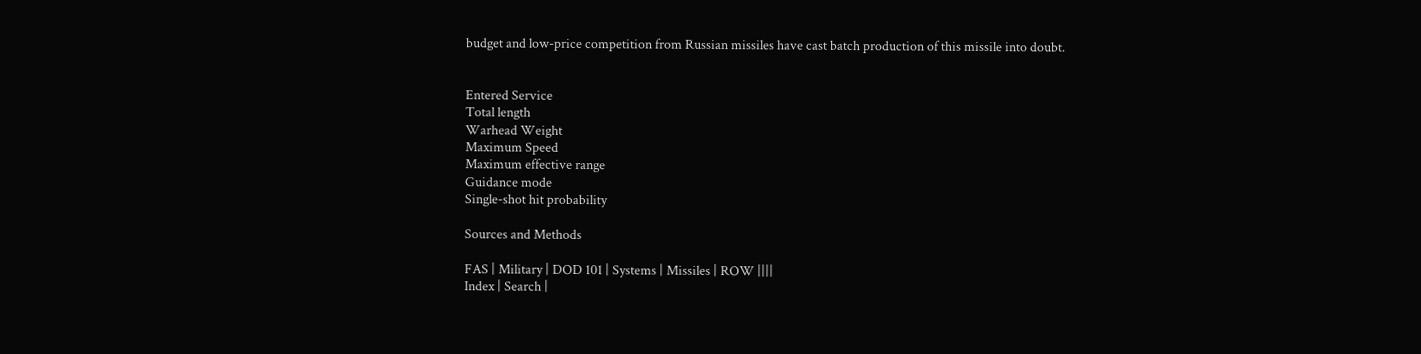budget and low-price competition from Russian missiles have cast batch production of this missile into doubt.


Entered Service
Total length
Warhead Weight
Maximum Speed
Maximum effective range
Guidance mode
Single-shot hit probability

Sources and Methods

FAS | Military | DOD 101 | Systems | Missiles | ROW ||||
Index | Search |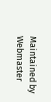Maintained by Webmaster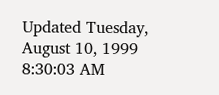Updated Tuesday, August 10, 1999 8:30:03 AM